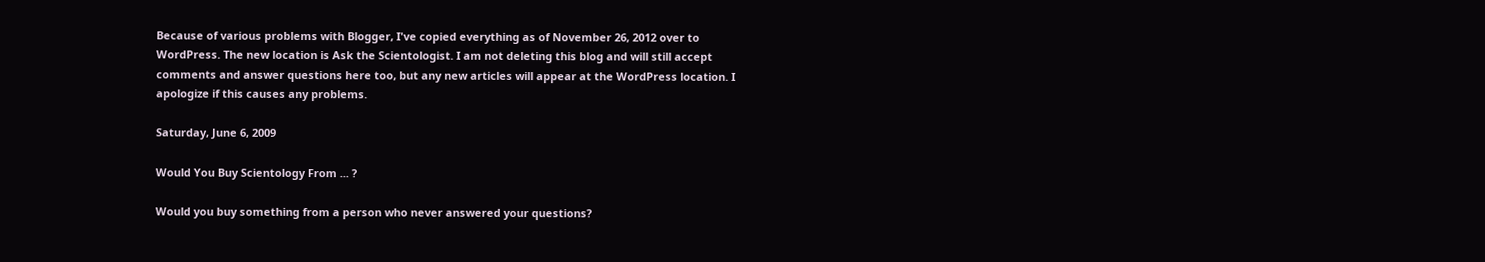Because of various problems with Blogger, I've copied everything as of November 26, 2012 over to WordPress. The new location is Ask the Scientologist. I am not deleting this blog and will still accept comments and answer questions here too, but any new articles will appear at the WordPress location. I apologize if this causes any problems.

Saturday, June 6, 2009

Would You Buy Scientology From ... ?

Would you buy something from a person who never answered your questions?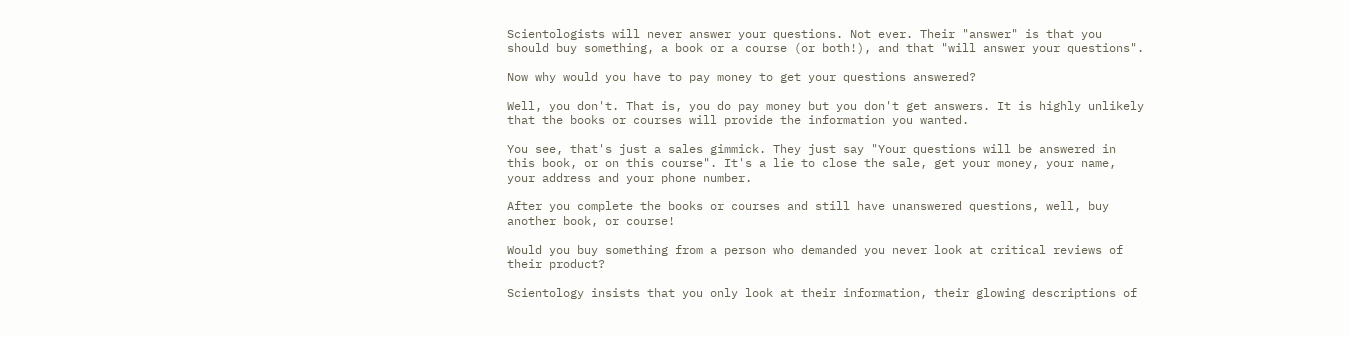Scientologists will never answer your questions. Not ever. Their "answer" is that you should buy something, a book or a course (or both!), and that "will answer your questions".

Now why would you have to pay money to get your questions answered?

Well, you don't. That is, you do pay money but you don't get answers. It is highly unlikely that the books or courses will provide the information you wanted.

You see, that's just a sales gimmick. They just say "Your questions will be answered in this book, or on this course". It's a lie to close the sale, get your money, your name, your address and your phone number.

After you complete the books or courses and still have unanswered questions, well, buy another book, or course!

Would you buy something from a person who demanded you never look at critical reviews of their product?

Scientology insists that you only look at their information, their glowing descriptions of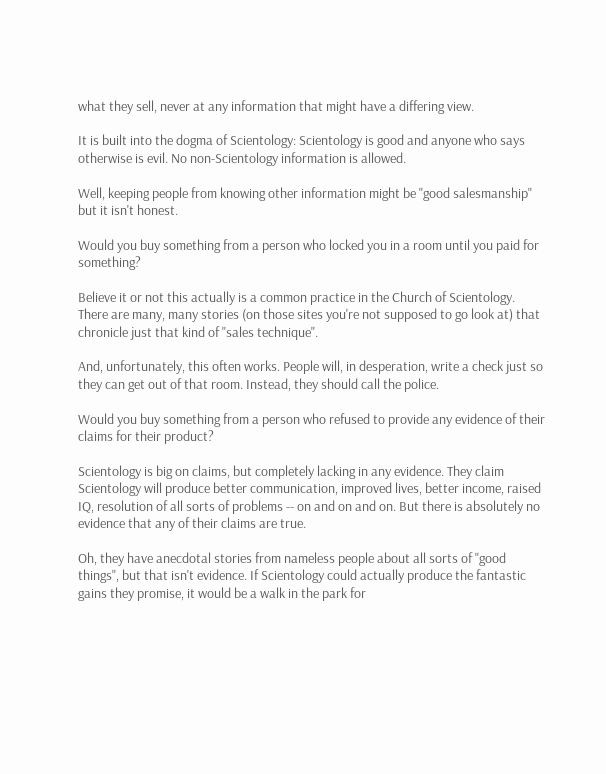what they sell, never at any information that might have a differing view.

It is built into the dogma of Scientology: Scientology is good and anyone who says otherwise is evil. No non-Scientology information is allowed.

Well, keeping people from knowing other information might be "good salesmanship" but it isn't honest.

Would you buy something from a person who locked you in a room until you paid for something?

Believe it or not this actually is a common practice in the Church of Scientology. There are many, many stories (on those sites you're not supposed to go look at) that chronicle just that kind of "sales technique".

And, unfortunately, this often works. People will, in desperation, write a check just so they can get out of that room. Instead, they should call the police.

Would you buy something from a person who refused to provide any evidence of their claims for their product?

Scientology is big on claims, but completely lacking in any evidence. They claim Scientology will produce better communication, improved lives, better income, raised IQ, resolution of all sorts of problems -- on and on and on. But there is absolutely no evidence that any of their claims are true.

Oh, they have anecdotal stories from nameless people about all sorts of "good things", but that isn't evidence. If Scientology could actually produce the fantastic gains they promise, it would be a walk in the park for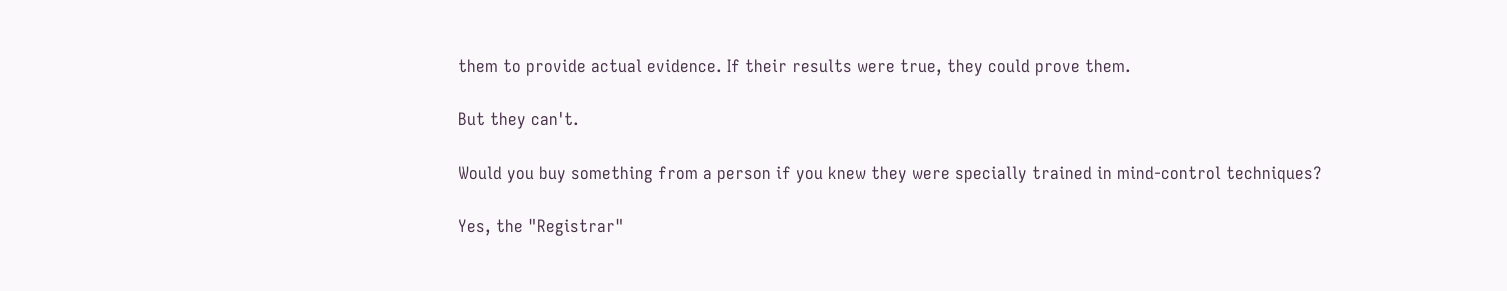them to provide actual evidence. If their results were true, they could prove them.

But they can't.

Would you buy something from a person if you knew they were specially trained in mind-control techniques?

Yes, the "Registrar"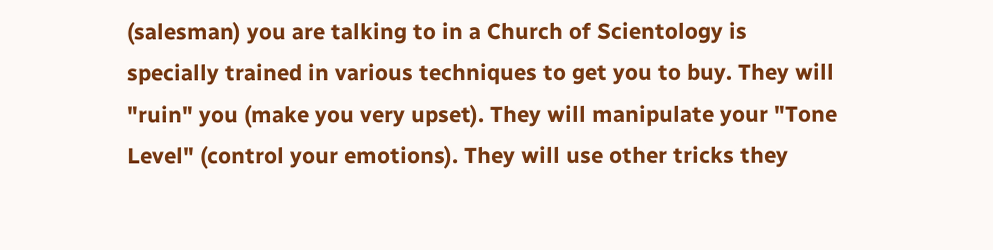(salesman) you are talking to in a Church of Scientology is specially trained in various techniques to get you to buy. They will "ruin" you (make you very upset). They will manipulate your "Tone Level" (control your emotions). They will use other tricks they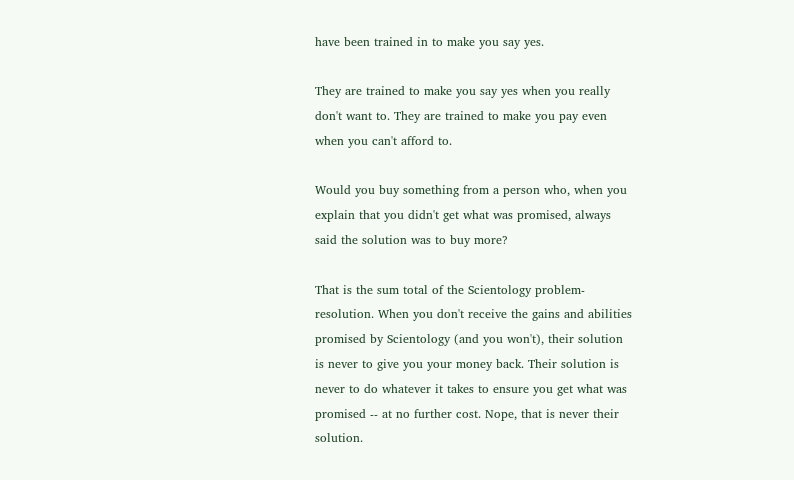have been trained in to make you say yes.

They are trained to make you say yes when you really don't want to. They are trained to make you pay even when you can't afford to.

Would you buy something from a person who, when you explain that you didn't get what was promised, always said the solution was to buy more?

That is the sum total of the Scientology problem-resolution. When you don't receive the gains and abilities promised by Scientology (and you won't), their solution is never to give you your money back. Their solution is never to do whatever it takes to ensure you get what was promised -- at no further cost. Nope, that is never their solution.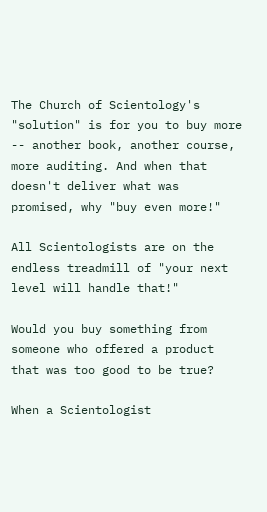The Church of Scientology's "solution" is for you to buy more -- another book, another course, more auditing. And when that doesn't deliver what was promised, why "buy even more!"

All Scientologists are on the endless treadmill of "your next level will handle that!"

Would you buy something from someone who offered a product that was too good to be true?

When a Scientologist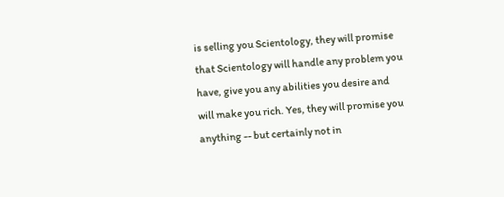is selling you Scientology, they will promise that Scientology will handle any problem you have, give you any abilities you desire and will make you rich. Yes, they will promise you anything -- but certainly not in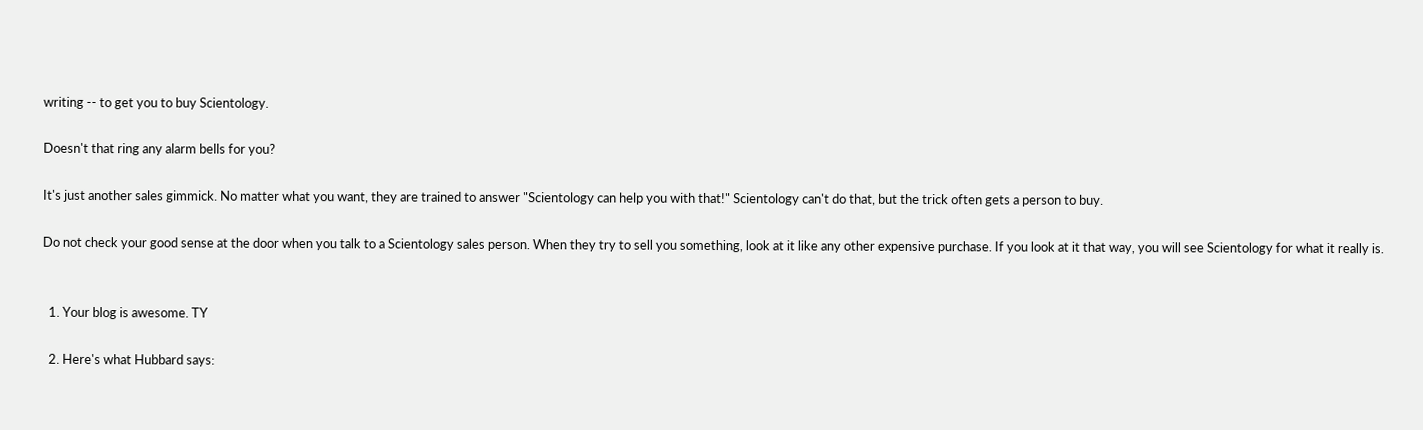writing -- to get you to buy Scientology.

Doesn't that ring any alarm bells for you?

It's just another sales gimmick. No matter what you want, they are trained to answer "Scientology can help you with that!" Scientology can't do that, but the trick often gets a person to buy.

Do not check your good sense at the door when you talk to a Scientology sales person. When they try to sell you something, look at it like any other expensive purchase. If you look at it that way, you will see Scientology for what it really is.


  1. Your blog is awesome. TY

  2. Here's what Hubbard says: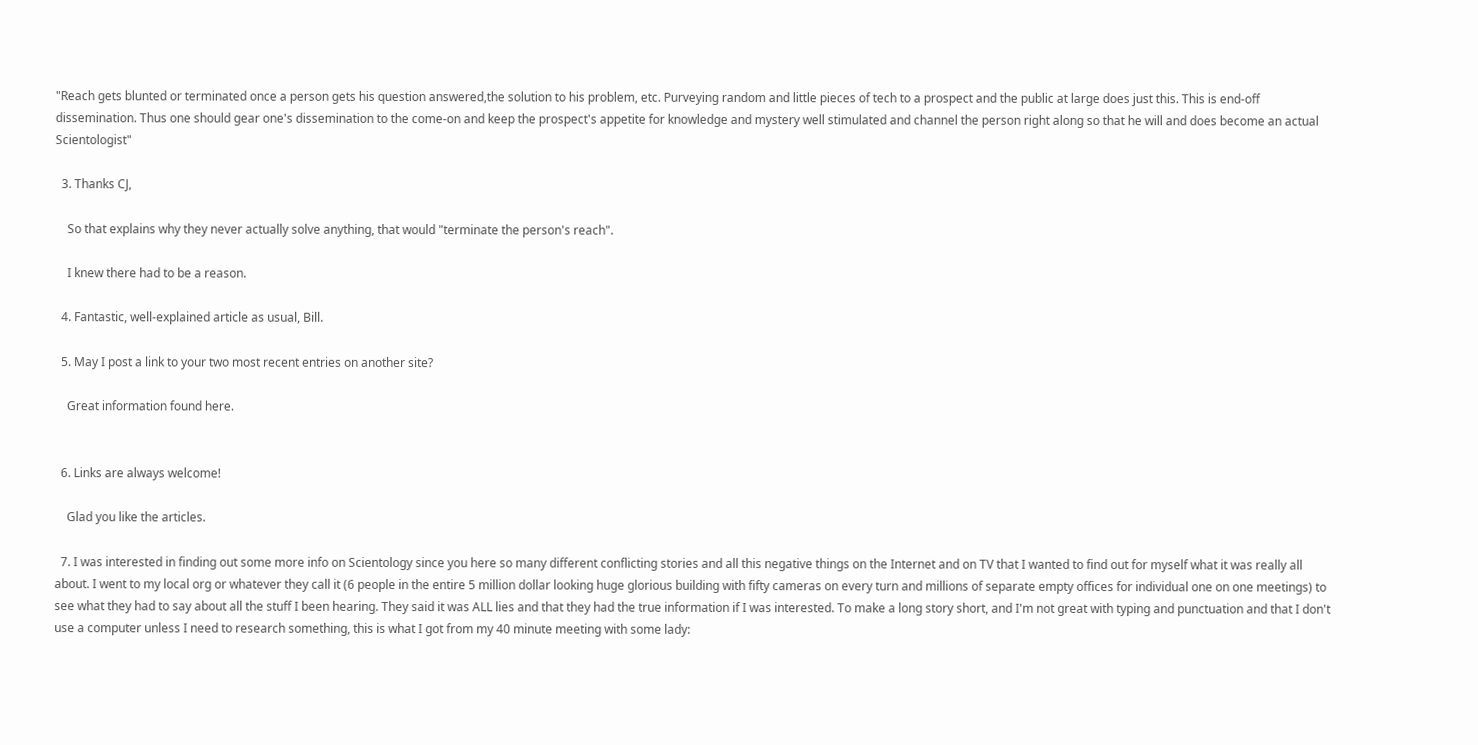"Reach gets blunted or terminated once a person gets his question answered,the solution to his problem, etc. Purveying random and little pieces of tech to a prospect and the public at large does just this. This is end-off dissemination. Thus one should gear one's dissemination to the come-on and keep the prospect's appetite for knowledge and mystery well stimulated and channel the person right along so that he will and does become an actual Scientologist"

  3. Thanks CJ,

    So that explains why they never actually solve anything, that would "terminate the person's reach".

    I knew there had to be a reason.

  4. Fantastic, well-explained article as usual, Bill.

  5. May I post a link to your two most recent entries on another site?

    Great information found here.


  6. Links are always welcome!

    Glad you like the articles.

  7. I was interested in finding out some more info on Scientology since you here so many different conflicting stories and all this negative things on the Internet and on TV that I wanted to find out for myself what it was really all about. I went to my local org or whatever they call it (6 people in the entire 5 million dollar looking huge glorious building with fifty cameras on every turn and millions of separate empty offices for individual one on one meetings) to see what they had to say about all the stuff I been hearing. They said it was ALL lies and that they had the true information if I was interested. To make a long story short, and I'm not great with typing and punctuation and that I don't use a computer unless I need to research something, this is what I got from my 40 minute meeting with some lady: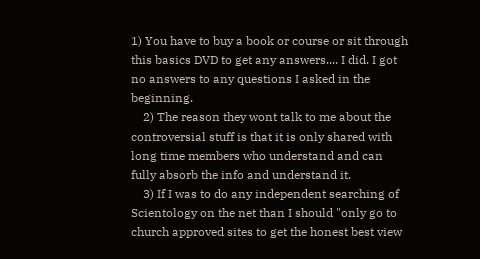1) You have to buy a book or course or sit through this basics DVD to get any answers.... I did. I got no answers to any questions I asked in the beginning.
    2) The reason they wont talk to me about the controversial stuff is that it is only shared with long time members who understand and can fully absorb the info and understand it.
    3) If I was to do any independent searching of Scientology on the net than I should "only go to church approved sites to get the honest best view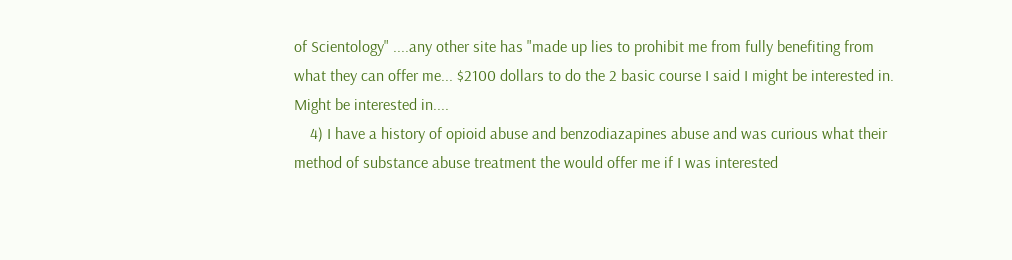of Scientology" ....any other site has "made up lies to prohibit me from fully benefiting from what they can offer me... $2100 dollars to do the 2 basic course I said I might be interested in. Might be interested in....
    4) I have a history of opioid abuse and benzodiazapines abuse and was curious what their method of substance abuse treatment the would offer me if I was interested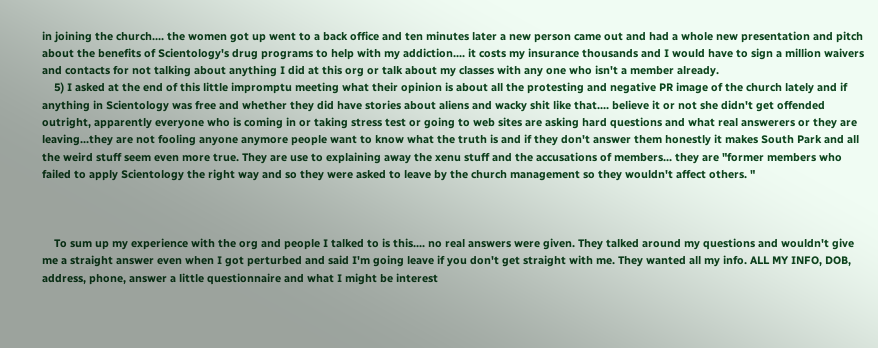in joining the church.... the women got up went to a back office and ten minutes later a new person came out and had a whole new presentation and pitch about the benefits of Scientology's drug programs to help with my addiction.... it costs my insurance thousands and I would have to sign a million waivers and contacts for not talking about anything I did at this org or talk about my classes with any one who isn't a member already.
    5) I asked at the end of this little impromptu meeting what their opinion is about all the protesting and negative PR image of the church lately and if anything in Scientology was free and whether they did have stories about aliens and wacky shit like that.... believe it or not she didn't get offended outright, apparently everyone who is coming in or taking stress test or going to web sites are asking hard questions and what real answerers or they are leaving...they are not fooling anyone anymore people want to know what the truth is and if they don't answer them honestly it makes South Park and all the weird stuff seem even more true. They are use to explaining away the xenu stuff and the accusations of members... they are "former members who failed to apply Scientology the right way and so they were asked to leave by the church management so they wouldn't affect others. "



    To sum up my experience with the org and people I talked to is this.... no real answers were given. They talked around my questions and wouldn't give me a straight answer even when I got perturbed and said I'm going leave if you don't get straight with me. They wanted all my info. ALL MY INFO, DOB, address, phone, answer a little questionnaire and what I might be interest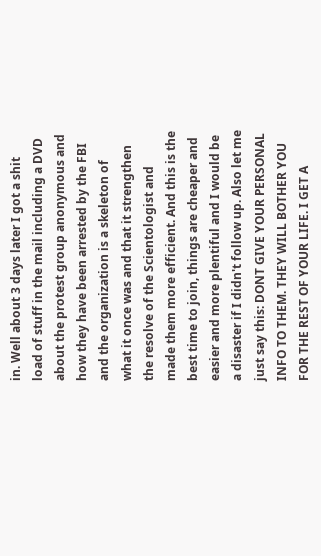in. Well about 3 days later I got a shit load of stuff in the mail including a DVD about the protest group anonymous and how they have been arrested by the FBI and the organization is a skeleton of what it once was and that it strengthen the resolve of the Scientologist and made them more efficient. And this is the best time to join, things are cheaper and easier and more plentiful and I would be a disaster if I didn't follow up. Also let me just say this: DONT GIVE YOUR PERSONAL INFO TO THEM. THEY WILL BOTHER YOU FOR THE REST OF YOUR LIFE. I GET A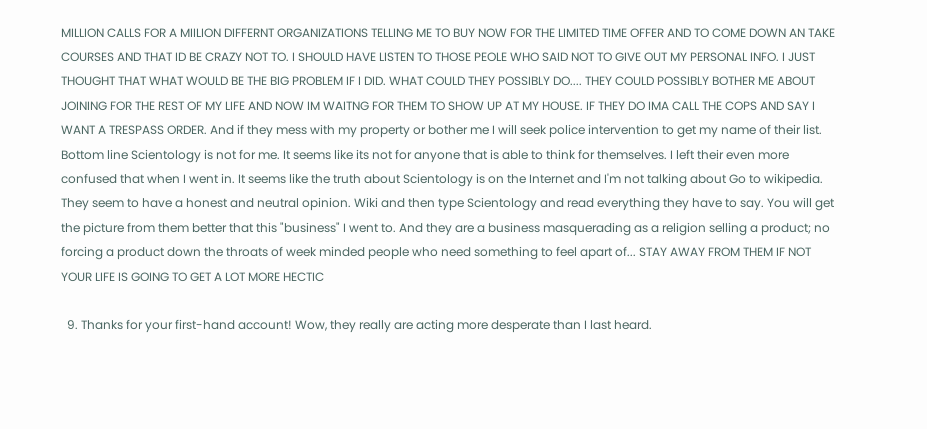MILLION CALLS FOR A MIILION DIFFERNT ORGANIZATIONS TELLING ME TO BUY NOW FOR THE LIMITED TIME OFFER AND TO COME DOWN AN TAKE COURSES AND THAT ID BE CRAZY NOT TO. I SHOULD HAVE LISTEN TO THOSE PEOLE WHO SAID NOT TO GIVE OUT MY PERSONAL INFO. I JUST THOUGHT THAT WHAT WOULD BE THE BIG PROBLEM IF I DID. WHAT COULD THEY POSSIBLY DO.... THEY COULD POSSIBLY BOTHER ME ABOUT JOINING FOR THE REST OF MY LIFE AND NOW IM WAITNG FOR THEM TO SHOW UP AT MY HOUSE. IF THEY DO IMA CALL THE COPS AND SAY I WANT A TRESPASS ORDER. And if they mess with my property or bother me I will seek police intervention to get my name of their list. Bottom line Scientology is not for me. It seems like its not for anyone that is able to think for themselves. I left their even more confused that when I went in. It seems like the truth about Scientology is on the Internet and I'm not talking about Go to wikipedia. They seem to have a honest and neutral opinion. Wiki and then type Scientology and read everything they have to say. You will get the picture from them better that this "business" I went to. And they are a business masquerading as a religion selling a product; no forcing a product down the throats of week minded people who need something to feel apart of... STAY AWAY FROM THEM IF NOT YOUR LIFE IS GOING TO GET A LOT MORE HECTIC

  9. Thanks for your first-hand account! Wow, they really are acting more desperate than I last heard.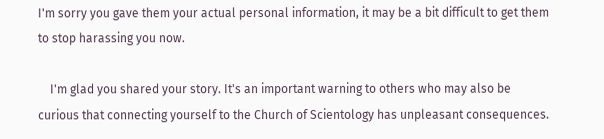I'm sorry you gave them your actual personal information, it may be a bit difficult to get them to stop harassing you now.

    I'm glad you shared your story. It's an important warning to others who may also be curious that connecting yourself to the Church of Scientology has unpleasant consequences.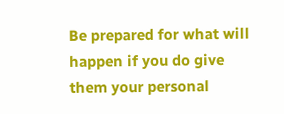Be prepared for what will happen if you do give them your personal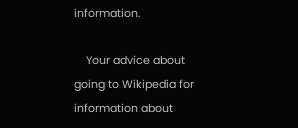information.

    Your advice about going to Wikipedia for information about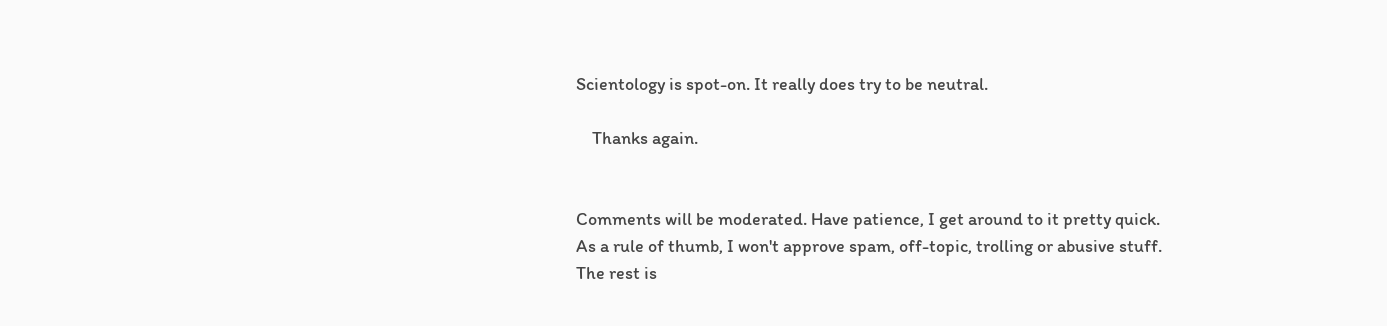Scientology is spot-on. It really does try to be neutral.

    Thanks again.


Comments will be moderated. Have patience, I get around to it pretty quick. As a rule of thumb, I won't approve spam, off-topic, trolling or abusive stuff. The rest is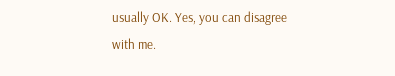usually OK. Yes, you can disagree with me.